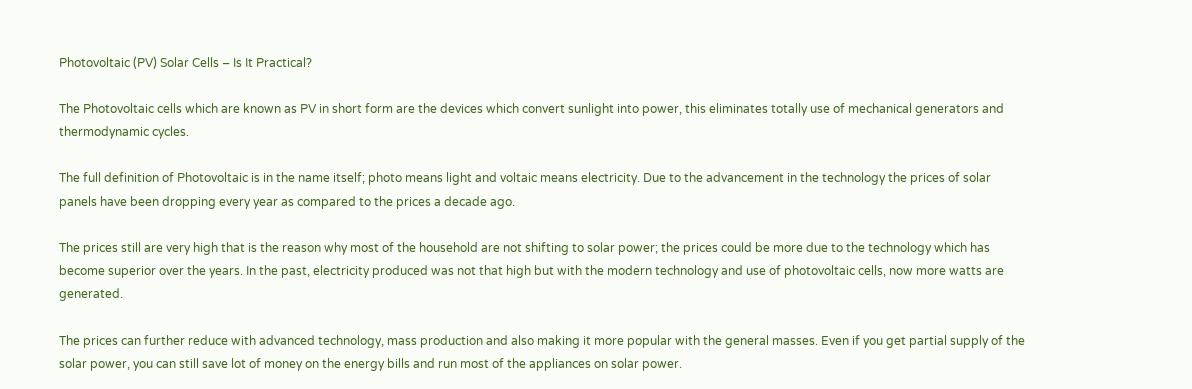Photovoltaic (PV) Solar Cells – Is It Practical?

The Photovoltaic cells which are known as PV in short form are the devices which convert sunlight into power, this eliminates totally use of mechanical generators and thermodynamic cycles.

The full definition of Photovoltaic is in the name itself; photo means light and voltaic means electricity. Due to the advancement in the technology the prices of solar panels have been dropping every year as compared to the prices a decade ago.

The prices still are very high that is the reason why most of the household are not shifting to solar power; the prices could be more due to the technology which has become superior over the years. In the past, electricity produced was not that high but with the modern technology and use of photovoltaic cells, now more watts are generated.

The prices can further reduce with advanced technology, mass production and also making it more popular with the general masses. Even if you get partial supply of the solar power, you can still save lot of money on the energy bills and run most of the appliances on solar power.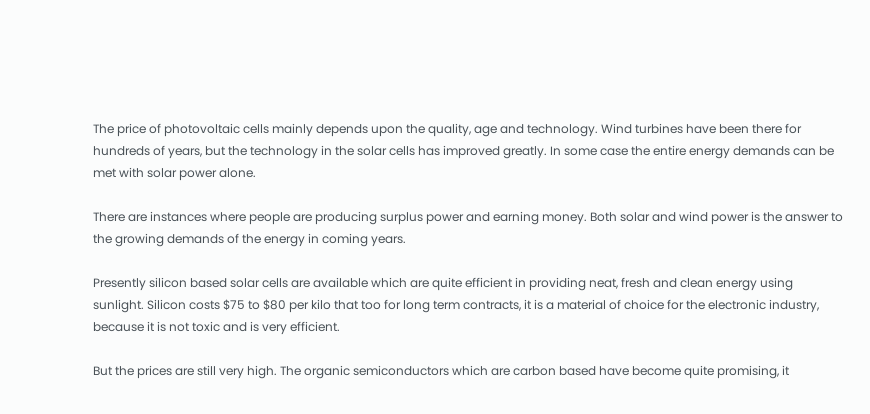The price of photovoltaic cells mainly depends upon the quality, age and technology. Wind turbines have been there for hundreds of years, but the technology in the solar cells has improved greatly. In some case the entire energy demands can be met with solar power alone.

There are instances where people are producing surplus power and earning money. Both solar and wind power is the answer to the growing demands of the energy in coming years.

Presently silicon based solar cells are available which are quite efficient in providing neat, fresh and clean energy using sunlight. Silicon costs $75 to $80 per kilo that too for long term contracts, it is a material of choice for the electronic industry, because it is not toxic and is very efficient.

But the prices are still very high. The organic semiconductors which are carbon based have become quite promising, it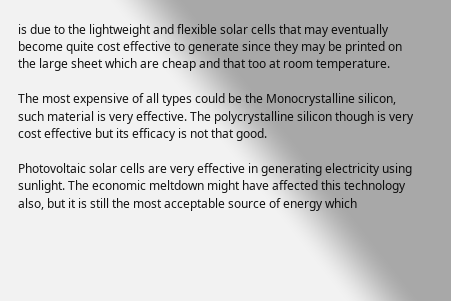is due to the lightweight and flexible solar cells that may eventually become quite cost effective to generate since they may be printed on the large sheet which are cheap and that too at room temperature.

The most expensive of all types could be the Monocrystalline silicon, such material is very effective. The polycrystalline silicon though is very cost effective but its efficacy is not that good.

Photovoltaic solar cells are very effective in generating electricity using sunlight. The economic meltdown might have affected this technology also, but it is still the most acceptable source of energy which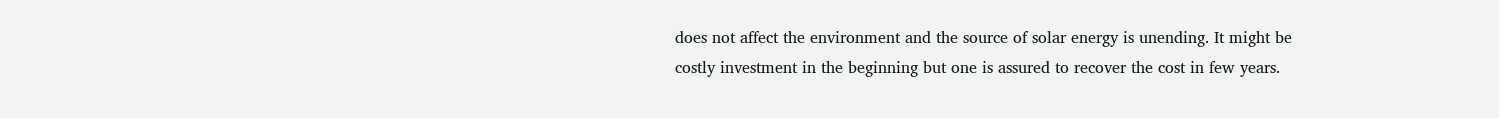does not affect the environment and the source of solar energy is unending. It might be costly investment in the beginning but one is assured to recover the cost in few years.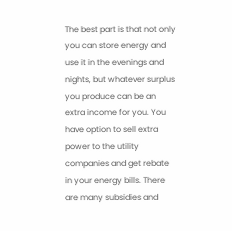The best part is that not only you can store energy and use it in the evenings and nights, but whatever surplus you produce can be an extra income for you. You have option to sell extra power to the utility companies and get rebate in your energy bills. There are many subsidies and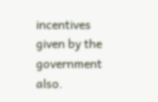incentives given by the government also.